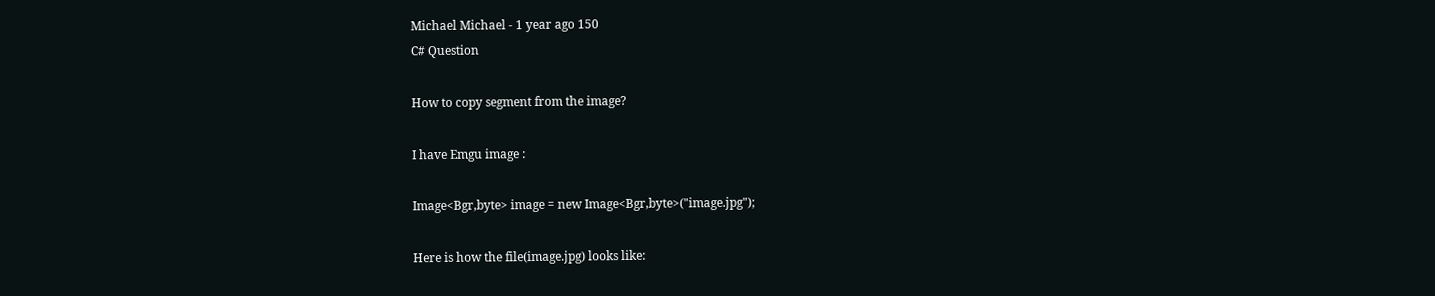Michael Michael - 1 year ago 150
C# Question

How to copy segment from the image?

I have Emgu image :

Image<Bgr,byte> image = new Image<Bgr,byte>("image.jpg");

Here is how the file(image.jpg) looks like: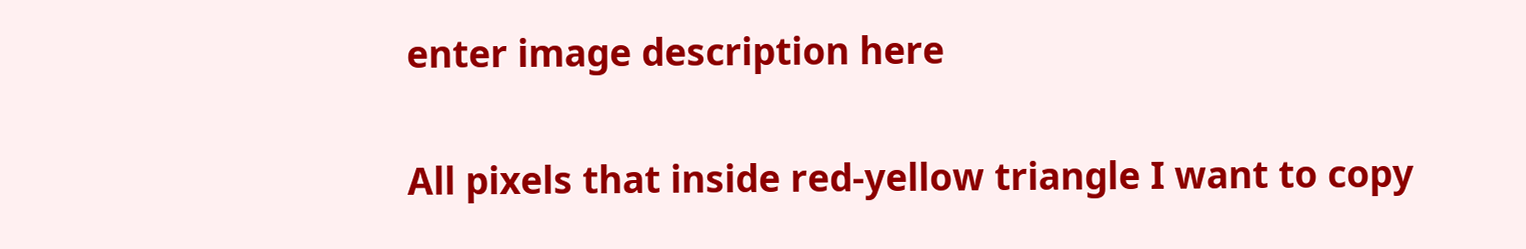enter image description here

All pixels that inside red-yellow triangle I want to copy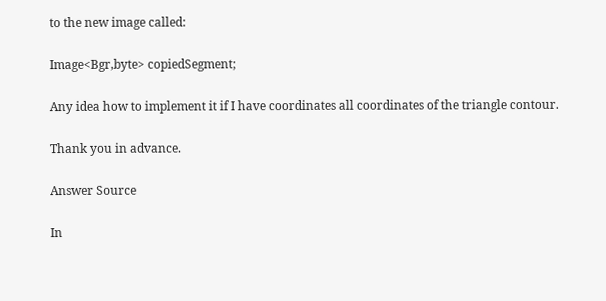to the new image called:

Image<Bgr,byte> copiedSegment;

Any idea how to implement it if I have coordinates all coordinates of the triangle contour.

Thank you in advance.

Answer Source

In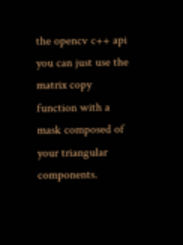the opencv c++ api you can just use the matrix copy function with a mask composed of your triangular components.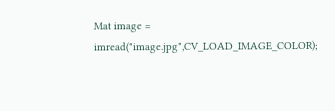Mat image = imread("image.jpg",CV_LOAD_IMAGE_COLOR);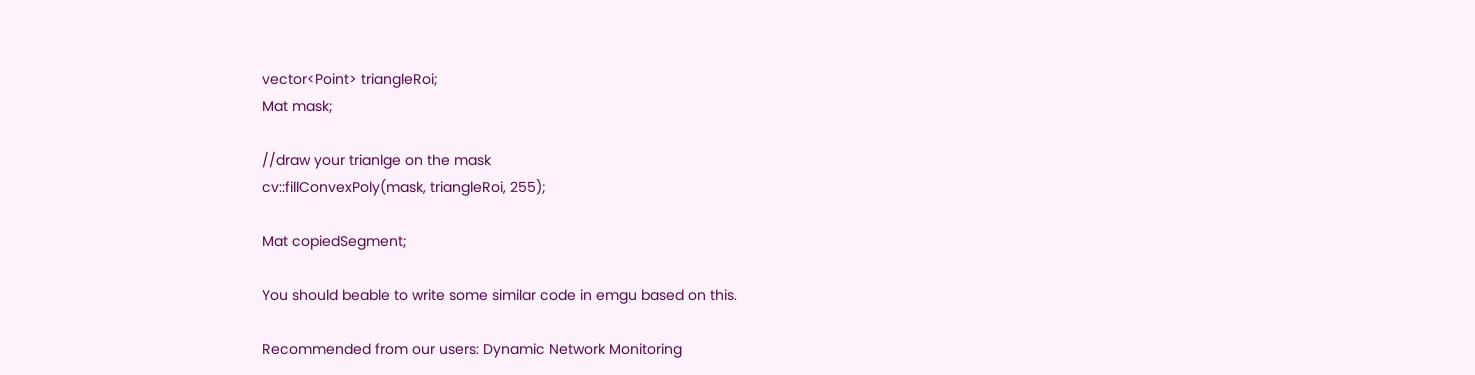vector<Point> triangleRoi;
Mat mask;

//draw your trianlge on the mask
cv::fillConvexPoly(mask, triangleRoi, 255);

Mat copiedSegment;

You should beable to write some similar code in emgu based on this.

Recommended from our users: Dynamic Network Monitoring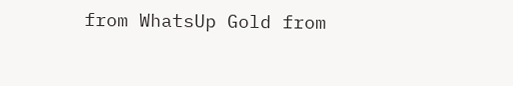from WhatsUp Gold from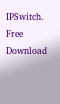IPSwitch. Free Download